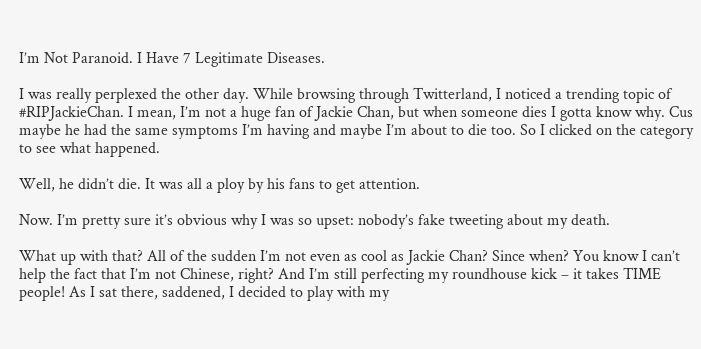I’m Not Paranoid. I Have 7 Legitimate Diseases.

I was really perplexed the other day. While browsing through Twitterland, I noticed a trending topic of #RIPJackieChan. I mean, I’m not a huge fan of Jackie Chan, but when someone dies I gotta know why. Cus maybe he had the same symptoms I’m having and maybe I’m about to die too. So I clicked on the category to see what happened.

Well, he didn’t die. It was all a ploy by his fans to get attention.

Now. I’m pretty sure it’s obvious why I was so upset: nobody’s fake tweeting about my death.

What up with that? All of the sudden I’m not even as cool as Jackie Chan? Since when? You know I can’t help the fact that I’m not Chinese, right? And I’m still perfecting my roundhouse kick – it takes TIME people! As I sat there, saddened, I decided to play with my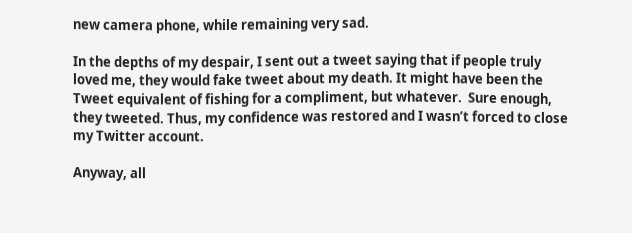new camera phone, while remaining very sad.

In the depths of my despair, I sent out a tweet saying that if people truly loved me, they would fake tweet about my death. It might have been the Tweet equivalent of fishing for a compliment, but whatever.  Sure enough, they tweeted. Thus, my confidence was restored and I wasn’t forced to close my Twitter account.

Anyway, all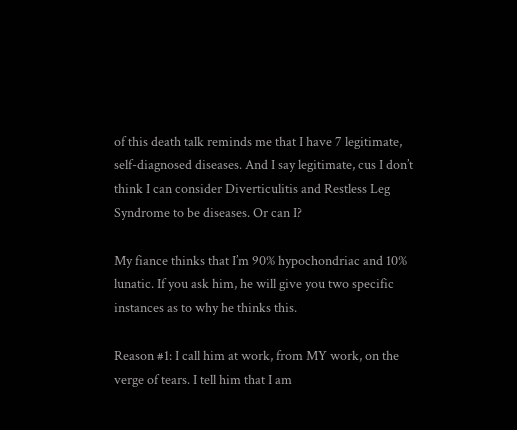of this death talk reminds me that I have 7 legitimate, self-diagnosed diseases. And I say legitimate, cus I don’t think I can consider Diverticulitis and Restless Leg Syndrome to be diseases. Or can I?

My fiance thinks that I’m 90% hypochondriac and 10% lunatic. If you ask him, he will give you two specific instances as to why he thinks this.

Reason #1: I call him at work, from MY work, on the verge of tears. I tell him that I am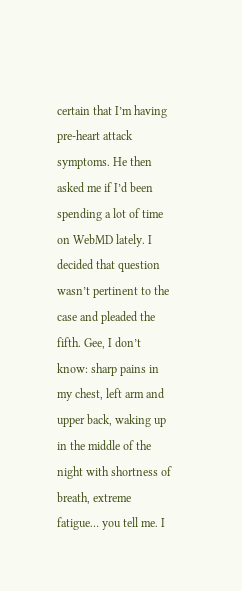certain that I’m having pre-heart attack symptoms. He then asked me if I’d been spending a lot of time on WebMD lately. I decided that question wasn’t pertinent to the case and pleaded the fifth. Gee, I don’t know: sharp pains in my chest, left arm and upper back, waking up in the middle of the night with shortness of breath, extreme fatigue… you tell me. I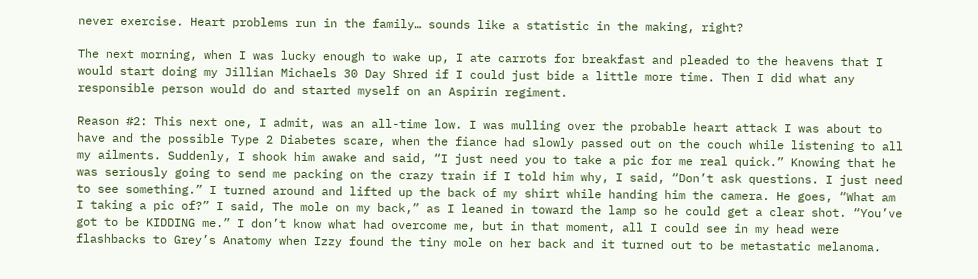never exercise. Heart problems run in the family… sounds like a statistic in the making, right?

The next morning, when I was lucky enough to wake up, I ate carrots for breakfast and pleaded to the heavens that I would start doing my Jillian Michaels 30 Day Shred if I could just bide a little more time. Then I did what any responsible person would do and started myself on an Aspirin regiment.

Reason #2: This next one, I admit, was an all-time low. I was mulling over the probable heart attack I was about to have and the possible Type 2 Diabetes scare, when the fiance had slowly passed out on the couch while listening to all my ailments. Suddenly, I shook him awake and said, “I just need you to take a pic for me real quick.” Knowing that he was seriously going to send me packing on the crazy train if I told him why, I said, “Don’t ask questions. I just need to see something.” I turned around and lifted up the back of my shirt while handing him the camera. He goes, “What am I taking a pic of?” I said, The mole on my back,” as I leaned in toward the lamp so he could get a clear shot. “You’ve got to be KIDDING me.” I don’t know what had overcome me, but in that moment, all I could see in my head were flashbacks to Grey’s Anatomy when Izzy found the tiny mole on her back and it turned out to be metastatic melanoma.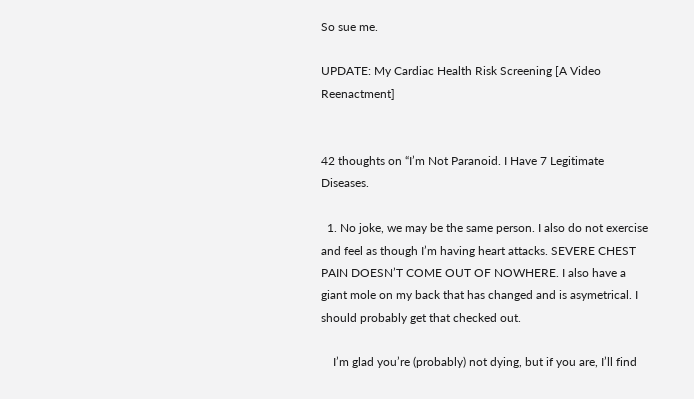So sue me.

UPDATE: My Cardiac Health Risk Screening [A Video Reenactment]


42 thoughts on “I’m Not Paranoid. I Have 7 Legitimate Diseases.

  1. No joke, we may be the same person. I also do not exercise and feel as though I’m having heart attacks. SEVERE CHEST PAIN DOESN’T COME OUT OF NOWHERE. I also have a giant mole on my back that has changed and is asymetrical. I should probably get that checked out.

    I’m glad you’re (probably) not dying, but if you are, I’ll find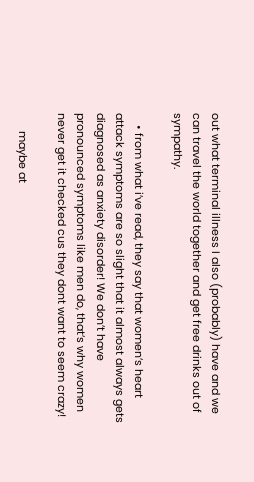out what terminal illness I also (probably) have and we can travel the world together and get free drinks out of sympathy.

    • from what i’ve read, they say that women’s heart attack symptoms are so slight that it almost always gets diagnosed as anxiety disorder! We don’t have pronounced symptoms like men do, that’s why women never get it checked cus they dont want to seem crazy!

      maybe at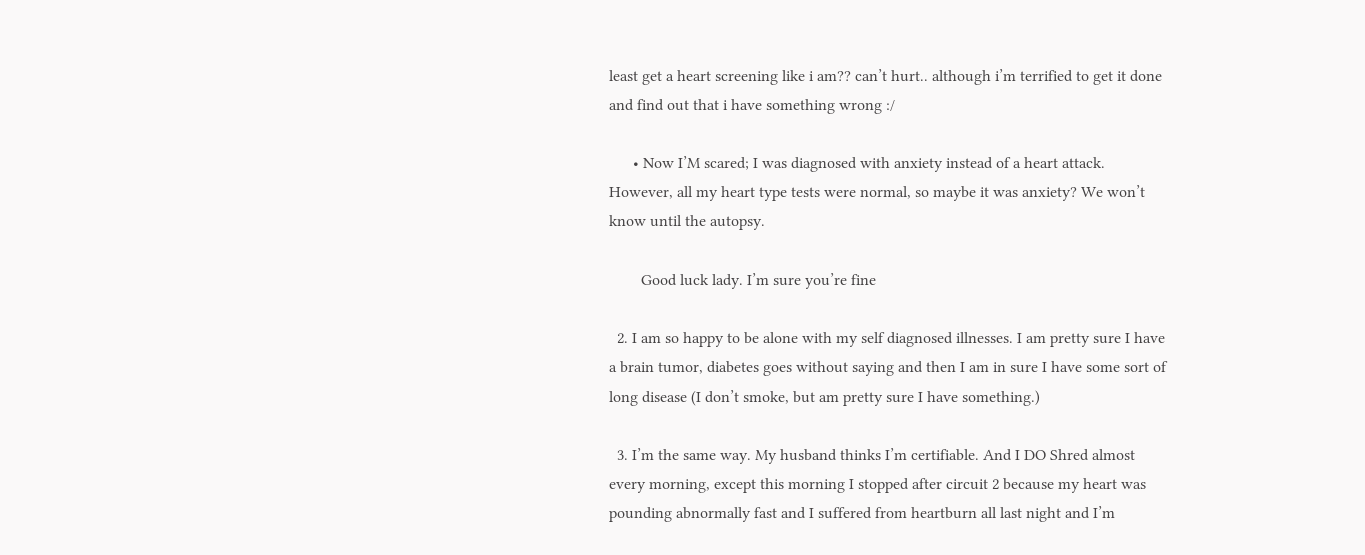least get a heart screening like i am?? can’t hurt.. although i’m terrified to get it done and find out that i have something wrong :/

      • Now I’M scared; I was diagnosed with anxiety instead of a heart attack. However, all my heart type tests were normal, so maybe it was anxiety? We won’t know until the autopsy.

        Good luck lady. I’m sure you’re fine

  2. I am so happy to be alone with my self diagnosed illnesses. I am pretty sure I have a brain tumor, diabetes goes without saying and then I am in sure I have some sort of long disease (I don’t smoke, but am pretty sure I have something.)

  3. I’m the same way. My husband thinks I’m certifiable. And I DO Shred almost every morning, except this morning I stopped after circuit 2 because my heart was pounding abnormally fast and I suffered from heartburn all last night and I’m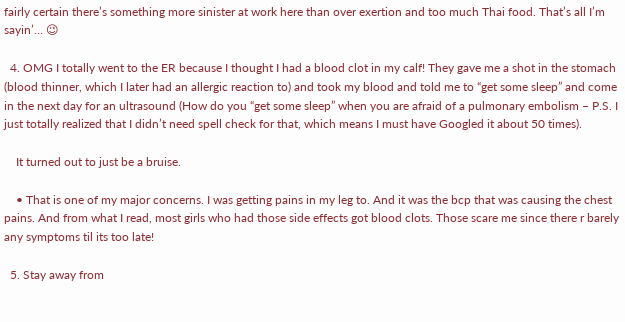fairly certain there’s something more sinister at work here than over exertion and too much Thai food. That’s all I’m sayin’… 😉

  4. OMG I totally went to the ER because I thought I had a blood clot in my calf! They gave me a shot in the stomach (blood thinner, which I later had an allergic reaction to) and took my blood and told me to “get some sleep” and come in the next day for an ultrasound (How do you “get some sleep” when you are afraid of a pulmonary embolism – P.S. I just totally realized that I didn’t need spell check for that, which means I must have Googled it about 50 times).

    It turned out to just be a bruise.

    • That is one of my major concerns. I was getting pains in my leg to. And it was the bcp that was causing the chest pains. And from what I read, most girls who had those side effects got blood clots. Those scare me since there r barely any symptoms til its too late!

  5. Stay away from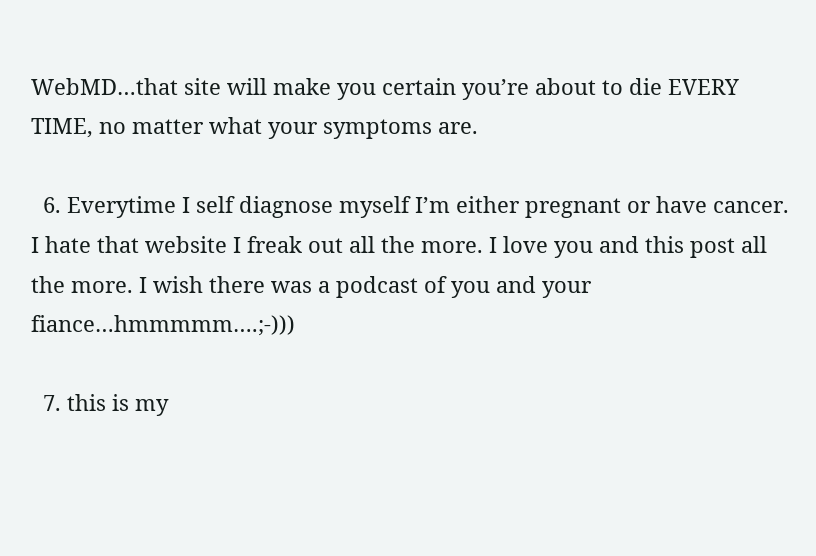WebMD…that site will make you certain you’re about to die EVERY TIME, no matter what your symptoms are.

  6. Everytime I self diagnose myself I’m either pregnant or have cancer. I hate that website I freak out all the more. I love you and this post all the more. I wish there was a podcast of you and your fiance…hmmmmm….;-)))

  7. this is my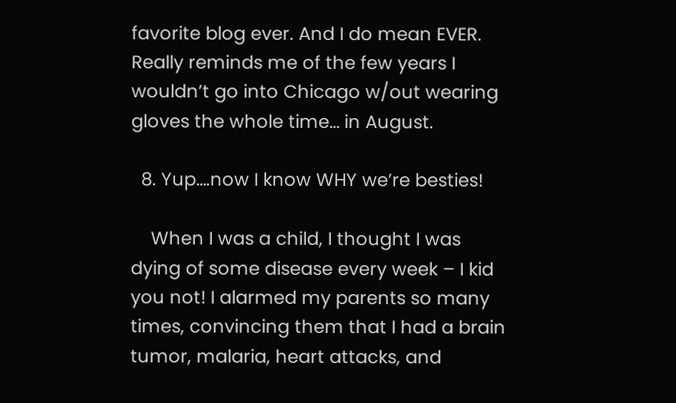favorite blog ever. And I do mean EVER. Really reminds me of the few years I wouldn’t go into Chicago w/out wearing gloves the whole time… in August.

  8. Yup….now I know WHY we’re besties!

    When I was a child, I thought I was dying of some disease every week – I kid you not! I alarmed my parents so many times, convincing them that I had a brain tumor, malaria, heart attacks, and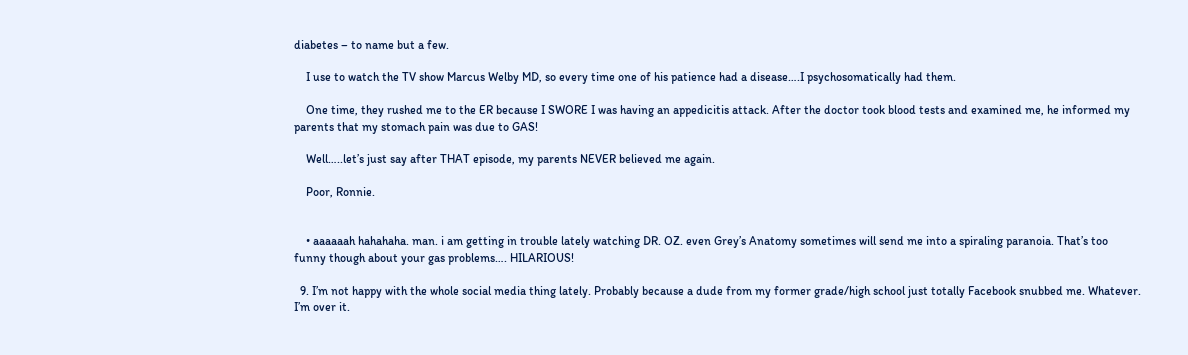diabetes – to name but a few.

    I use to watch the TV show Marcus Welby MD, so every time one of his patience had a disease….I psychosomatically had them.

    One time, they rushed me to the ER because I SWORE I was having an appedicitis attack. After the doctor took blood tests and examined me, he informed my parents that my stomach pain was due to GAS!

    Well…..let’s just say after THAT episode, my parents NEVER believed me again.

    Poor, Ronnie.


    • aaaaaah hahahaha. man. i am getting in trouble lately watching DR. OZ. even Grey’s Anatomy sometimes will send me into a spiraling paranoia. That’s too funny though about your gas problems…. HILARIOUS!

  9. I’m not happy with the whole social media thing lately. Probably because a dude from my former grade/high school just totally Facebook snubbed me. Whatever. I’m over it.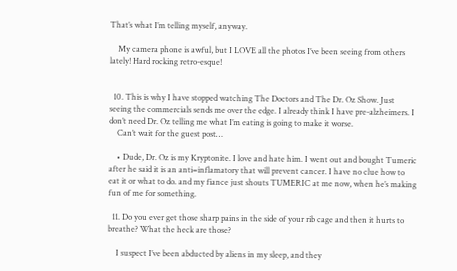That’s what I’m telling myself, anyway.

    My camera phone is awful, but I LOVE all the photos I’ve been seeing from others lately! Hard rocking retro-esque!


  10. This is why I have stopped watching The Doctors and The Dr. Oz Show. Just seeing the commercials sends me over the edge. I already think I have pre-alzheimers. I don’t need Dr. Oz telling me what I’m eating is going to make it worse.
    Can’t wait for the guest post…

    • Dude, Dr. Oz is my Kryptonite. I love and hate him. I went out and bought Tumeric after he said it is an anti=inflamatory that will prevent cancer. I have no clue how to eat it or what to do. and my fiance just shouts TUMERIC at me now, when he’s making fun of me for something.

  11. Do you ever get those sharp pains in the side of your rib cage and then it hurts to breathe? What the heck are those?

    I suspect I’ve been abducted by aliens in my sleep, and they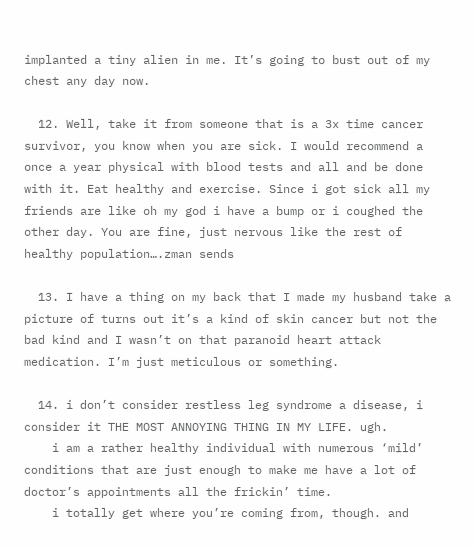implanted a tiny alien in me. It’s going to bust out of my chest any day now.

  12. Well, take it from someone that is a 3x time cancer survivor, you know when you are sick. I would recommend a once a year physical with blood tests and all and be done with it. Eat healthy and exercise. Since i got sick all my friends are like oh my god i have a bump or i coughed the other day. You are fine, just nervous like the rest of healthy population….zman sends

  13. I have a thing on my back that I made my husband take a picture of turns out it’s a kind of skin cancer but not the bad kind and I wasn’t on that paranoid heart attack medication. I’m just meticulous or something.

  14. i don’t consider restless leg syndrome a disease, i consider it THE MOST ANNOYING THING IN MY LIFE. ugh.
    i am a rather healthy individual with numerous ‘mild’ conditions that are just enough to make me have a lot of doctor’s appointments all the frickin’ time.
    i totally get where you’re coming from, though. and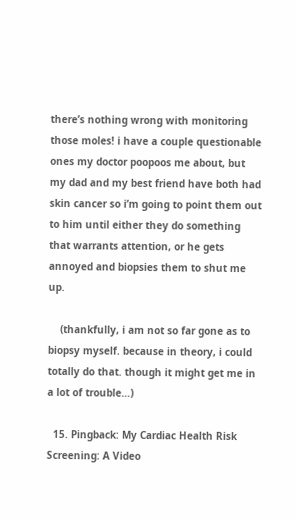there’s nothing wrong with monitoring those moles! i have a couple questionable ones my doctor poopoos me about, but my dad and my best friend have both had skin cancer so i’m going to point them out to him until either they do something that warrants attention, or he gets annoyed and biopsies them to shut me up.

    (thankfully, i am not so far gone as to biopsy myself. because in theory, i could totally do that. though it might get me in a lot of trouble…)

  15. Pingback: My Cardiac Health Risk Screening: A Video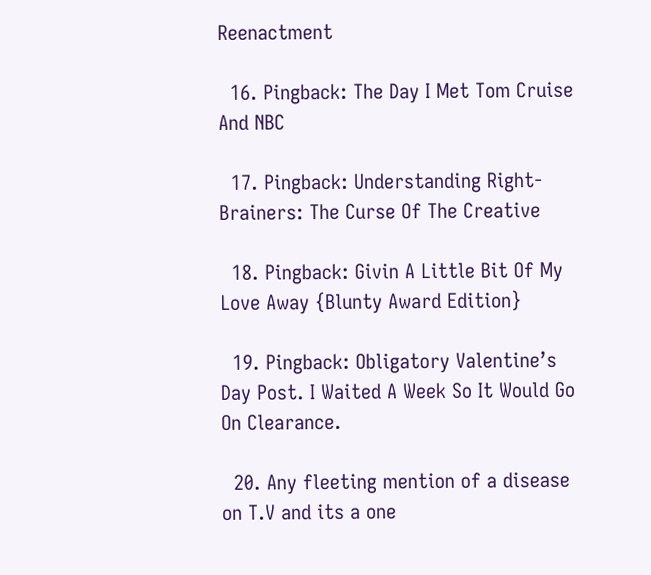Reenactment

  16. Pingback: The Day I Met Tom Cruise And NBC

  17. Pingback: Understanding Right-Brainers: The Curse Of The Creative

  18. Pingback: Givin A Little Bit Of My Love Away {Blunty Award Edition}

  19. Pingback: Obligatory Valentine’s Day Post. I Waited A Week So It Would Go On Clearance.

  20. Any fleeting mention of a disease on T.V and its a one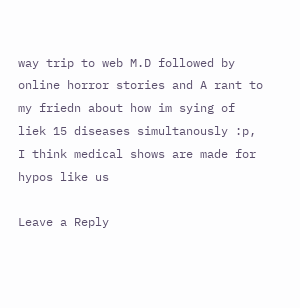way trip to web M.D followed by online horror stories and A rant to my friedn about how im sying of liek 15 diseases simultanously :p, I think medical shows are made for hypos like us

Leave a Reply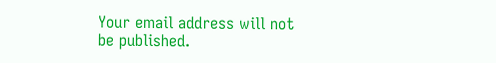Your email address will not be published.